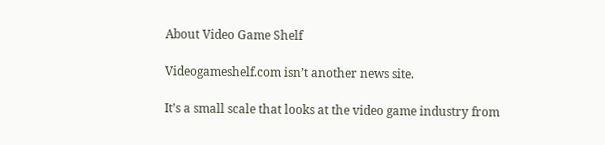About Video Game Shelf

Videogameshelf.com isn’t another news site.

It’s a small scale that looks at the video game industry from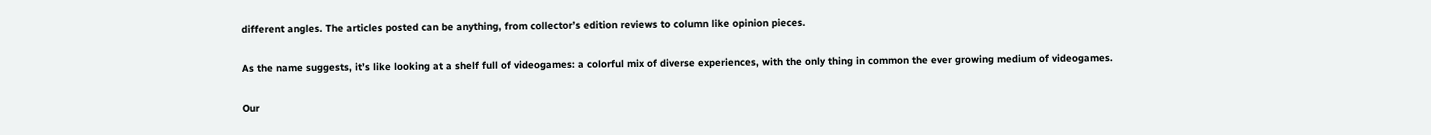different angles. The articles posted can be anything, from collector’s edition reviews to column like opinion pieces.

As the name suggests, it’s like looking at a shelf full of videogames: a colorful mix of diverse experiences, with the only thing in common the ever growing medium of videogames.

Our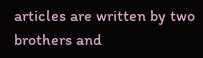articles are written by two brothers and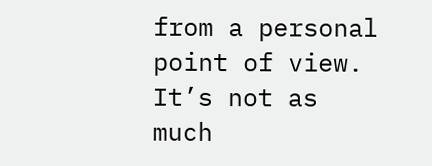from a personal point of view. It’s not as much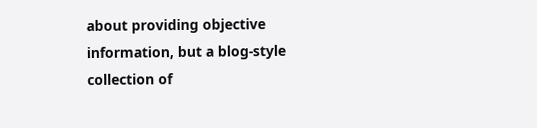about providing objective information, but a blog-style collection of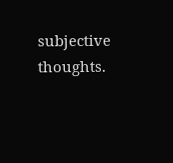subjective thoughts.